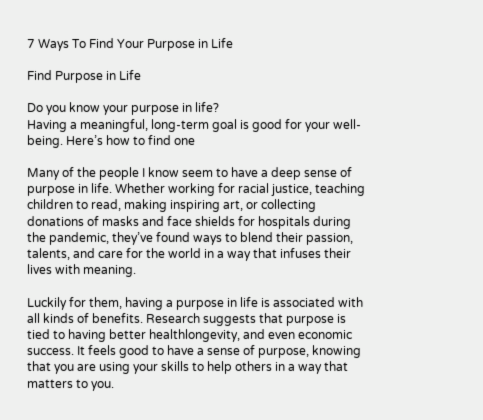7 Ways To Find Your Purpose in Life

Find Purpose in Life

Do you know your purpose in life?
Having a meaningful, long-term goal is good for your well-being. Here’s how to find one

Many of the people I know seem to have a deep sense of purpose in life. Whether working for racial justice, teaching children to read, making inspiring art, or collecting donations of masks and face shields for hospitals during the pandemic, they’ve found ways to blend their passion, talents, and care for the world in a way that infuses their lives with meaning.

Luckily for them, having a purpose in life is associated with all kinds of benefits. Research suggests that purpose is tied to having better healthlongevity, and even economic success. It feels good to have a sense of purpose, knowing that you are using your skills to help others in a way that matters to you.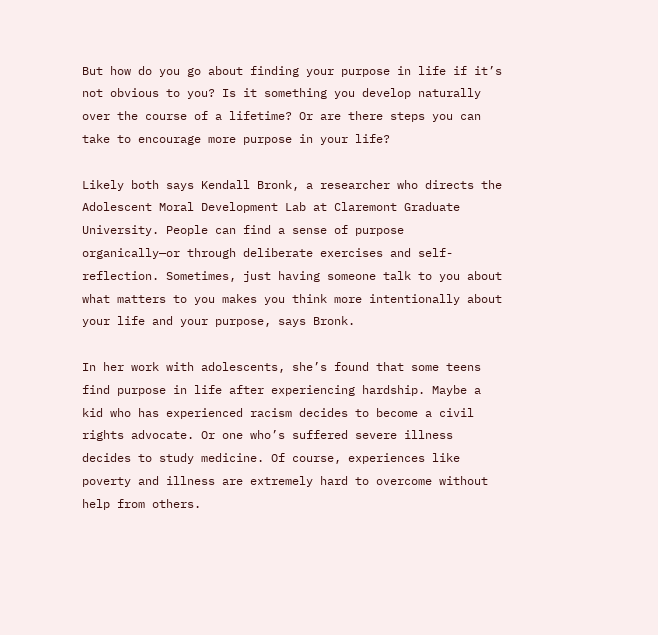But how do you go about finding your purpose in life if it’s not obvious to you? Is it something you develop naturally over the course of a lifetime? Or are there steps you can take to encourage more purpose in your life?

Likely both says Kendall Bronk, a researcher who directs the Adolescent Moral Development Lab at Claremont Graduate University. People can find a sense of purpose organically—or through deliberate exercises and self-reflection. Sometimes, just having someone talk to you about what matters to you makes you think more intentionally about your life and your purpose, says Bronk.

In her work with adolescents, she’s found that some teens find purpose in life after experiencing hardship. Maybe a kid who has experienced racism decides to become a civil rights advocate. Or one who’s suffered severe illness decides to study medicine. Of course, experiences like poverty and illness are extremely hard to overcome without help from others.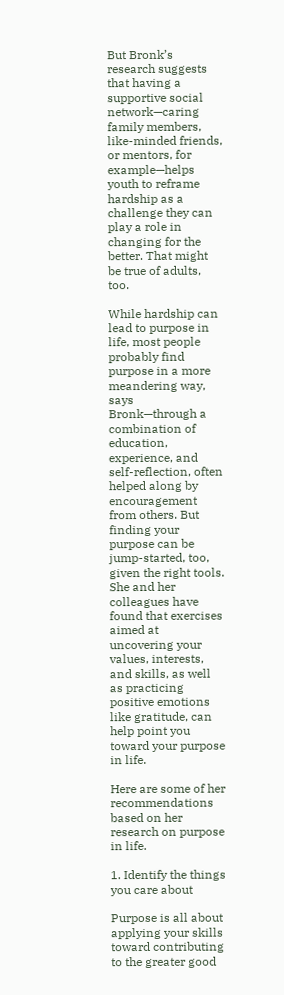But Bronk’s research suggests that having a supportive social network—caring family members, like-minded friends, or mentors, for example—helps youth to reframe hardship as a challenge they can play a role in changing for the better. That might be true of adults, too.

While hardship can lead to purpose in life, most people probably find purpose in a more meandering way, says Bronk—through a combination of education, experience, and self-reflection, often helped along by encouragement from others. But finding your purpose can be jump-started, too, given the right tools. She and her colleagues have found that exercises aimed at uncovering your values, interests, and skills, as well as practicing positive emotions like gratitude, can help point you toward your purpose in life.

Here are some of her recommendations based on her research on purpose in life.

1. Identify the things you care about

Purpose is all about applying your skills toward contributing to the greater good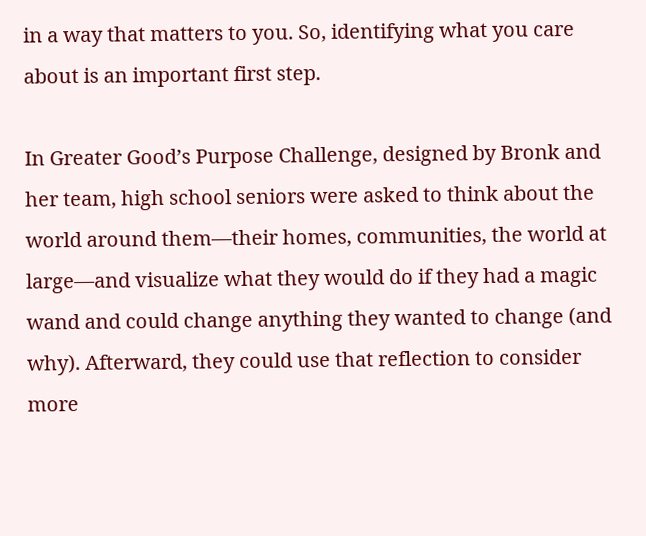in a way that matters to you. So, identifying what you care about is an important first step.

In Greater Good’s Purpose Challenge, designed by Bronk and her team, high school seniors were asked to think about the world around them—their homes, communities, the world at large—and visualize what they would do if they had a magic wand and could change anything they wanted to change (and why). Afterward, they could use that reflection to consider more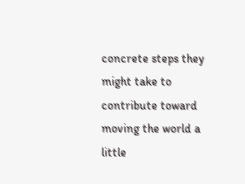concrete steps they might take to contribute toward moving the world a little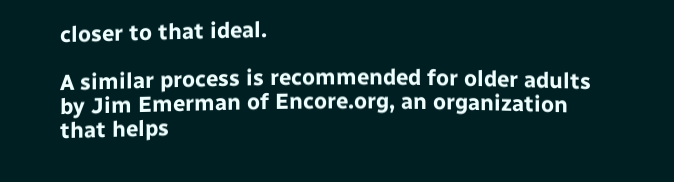closer to that ideal.

A similar process is recommended for older adults by Jim Emerman of Encore.org, an organization that helps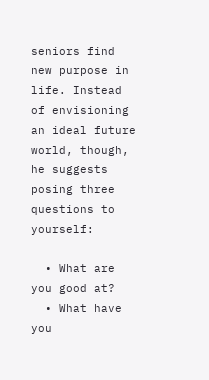seniors find new purpose in life. Instead of envisioning an ideal future world, though, he suggests posing three questions to yourself:

  • What are you good at?
  • What have you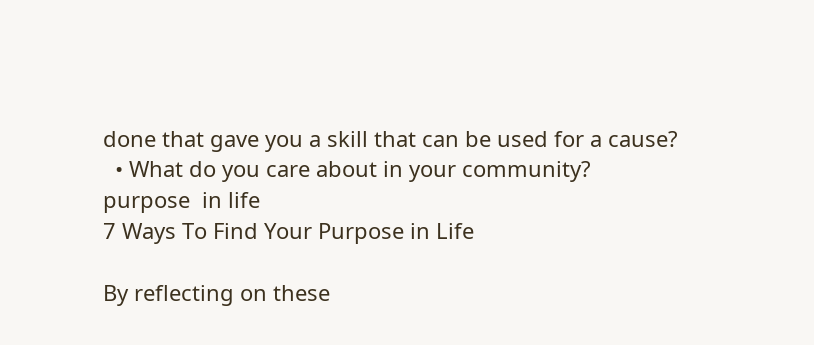done that gave you a skill that can be used for a cause?
  • What do you care about in your community?
purpose  in life
7 Ways To Find Your Purpose in Life

By reflecting on these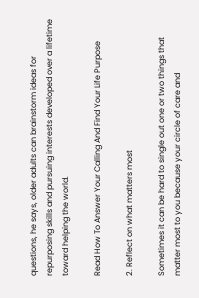questions, he says, older adults can brainstorm ideas for repurposing skills and pursuing interests developed over a lifetime toward helping the world.

Read How To Answer Your Calling And Find Your Life Purpose

2. Reflect on what matters most

Sometimes it can be hard to single out one or two things that matter most to you because your circle of care and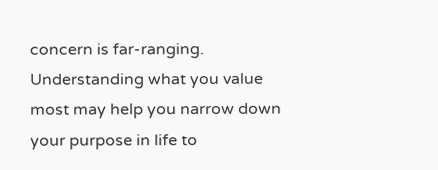concern is far-ranging. Understanding what you value most may help you narrow down your purpose in life to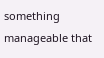something manageable that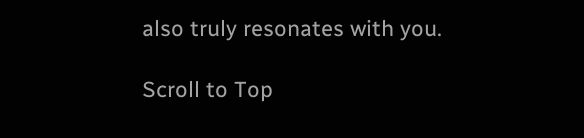also truly resonates with you.

Scroll to Top